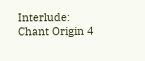Interlude: Chant Origin 4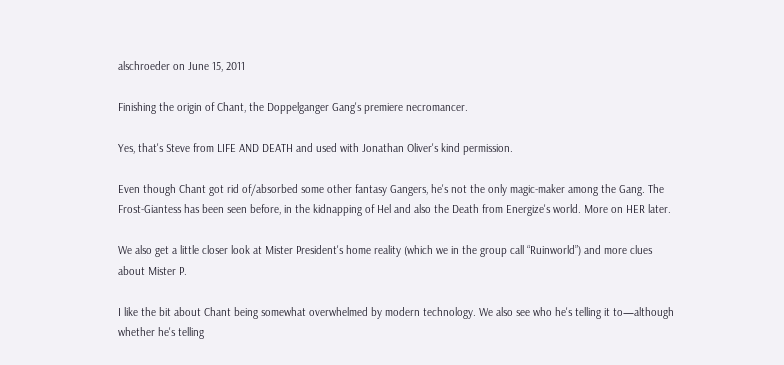alschroeder on June 15, 2011

Finishing the origin of Chant, the Doppelganger Gang's premiere necromancer.

Yes, that's Steve from LIFE AND DEATH and used with Jonathan Oliver's kind permission.

Even though Chant got rid of/absorbed some other fantasy Gangers, he's not the only magic-maker among the Gang. The Frost-Giantess has been seen before, in the kidnapping of Hel and also the Death from Energize's world. More on HER later.

We also get a little closer look at Mister President's home reality (which we in the group call “Ruinworld”) and more clues about Mister P.

I like the bit about Chant being somewhat overwhelmed by modern technology. We also see who he's telling it to—although whether he's telling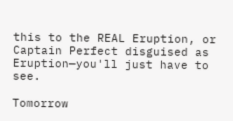this to the REAL Eruption, or Captain Perfect disguised as Eruption—you'll just have to see.

Tomorrow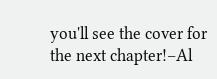you'll see the cover for the next chapter!–Al